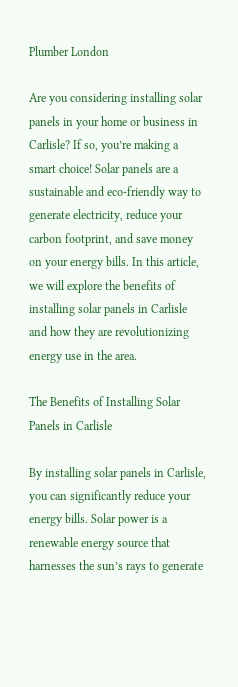Plumber London

Are you considering installing solar panels in your home or business in Carlisle? If so, you’re making a smart choice! Solar panels are a sustainable and eco-friendly way to generate electricity, reduce your carbon footprint, and save money on your energy bills. In this article, we will explore the benefits of installing solar panels in Carlisle and how they are revolutionizing energy use in the area.

The Benefits of Installing Solar Panels in Carlisle

By installing solar panels in Carlisle, you can significantly reduce your energy bills. Solar power is a renewable energy source that harnesses the sun’s rays to generate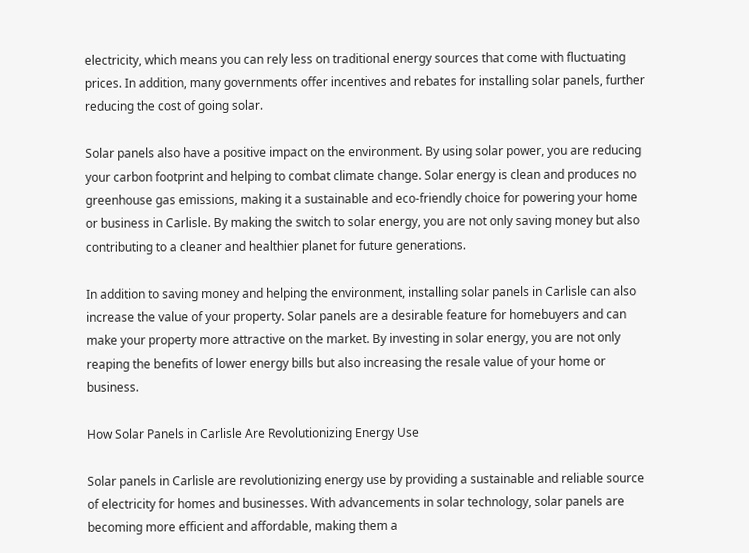electricity, which means you can rely less on traditional energy sources that come with fluctuating prices. In addition, many governments offer incentives and rebates for installing solar panels, further reducing the cost of going solar.

Solar panels also have a positive impact on the environment. By using solar power, you are reducing your carbon footprint and helping to combat climate change. Solar energy is clean and produces no greenhouse gas emissions, making it a sustainable and eco-friendly choice for powering your home or business in Carlisle. By making the switch to solar energy, you are not only saving money but also contributing to a cleaner and healthier planet for future generations.

In addition to saving money and helping the environment, installing solar panels in Carlisle can also increase the value of your property. Solar panels are a desirable feature for homebuyers and can make your property more attractive on the market. By investing in solar energy, you are not only reaping the benefits of lower energy bills but also increasing the resale value of your home or business.

How Solar Panels in Carlisle Are Revolutionizing Energy Use

Solar panels in Carlisle are revolutionizing energy use by providing a sustainable and reliable source of electricity for homes and businesses. With advancements in solar technology, solar panels are becoming more efficient and affordable, making them a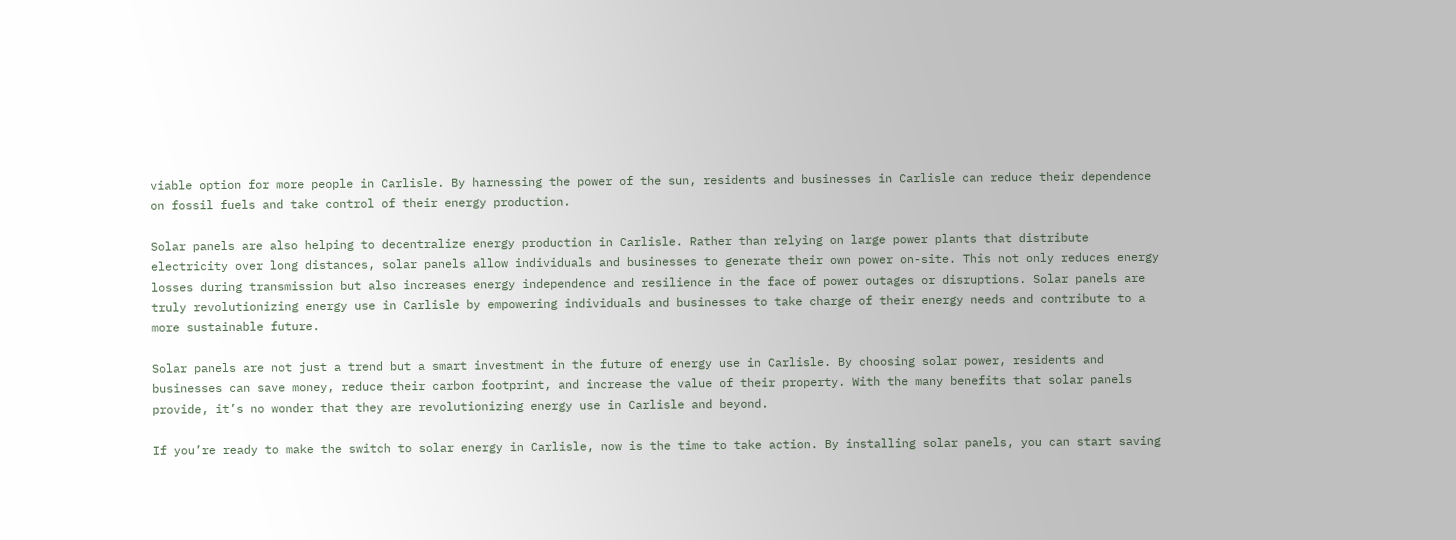viable option for more people in Carlisle. By harnessing the power of the sun, residents and businesses in Carlisle can reduce their dependence on fossil fuels and take control of their energy production.

Solar panels are also helping to decentralize energy production in Carlisle. Rather than relying on large power plants that distribute electricity over long distances, solar panels allow individuals and businesses to generate their own power on-site. This not only reduces energy losses during transmission but also increases energy independence and resilience in the face of power outages or disruptions. Solar panels are truly revolutionizing energy use in Carlisle by empowering individuals and businesses to take charge of their energy needs and contribute to a more sustainable future.

Solar panels are not just a trend but a smart investment in the future of energy use in Carlisle. By choosing solar power, residents and businesses can save money, reduce their carbon footprint, and increase the value of their property. With the many benefits that solar panels provide, it’s no wonder that they are revolutionizing energy use in Carlisle and beyond.

If you’re ready to make the switch to solar energy in Carlisle, now is the time to take action. By installing solar panels, you can start saving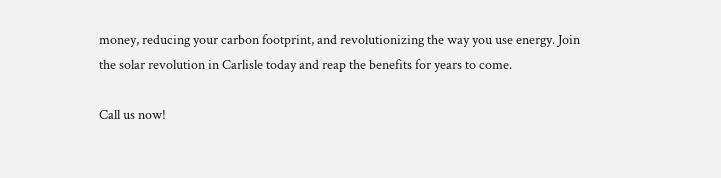money, reducing your carbon footprint, and revolutionizing the way you use energy. Join the solar revolution in Carlisle today and reap the benefits for years to come.

Call us now!